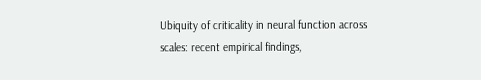Ubiquity of criticality in neural function across scales: recent empirical findings,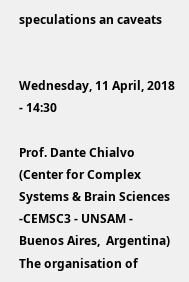speculations an caveats


Wednesday, 11 April, 2018 - 14:30

Prof. Dante Chialvo (Center for Complex Systems & Brain Sciences -CEMSC3 - UNSAM - Buenos Aires,  Argentina)
The organisation of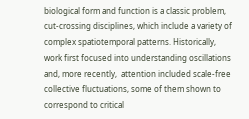biological form and function is a classic problem, cut-crossing disciplines, which include a variety of complex spatiotemporal patterns. Historically, work first focused into understanding oscillations and, more recently,  attention included scale-free collective fluctuations, some of them shown to correspond to critical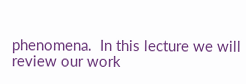phenomena.  In this lecture we will review our work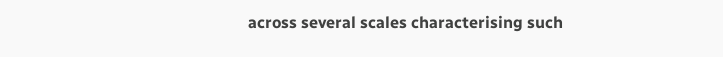across several scales characterising such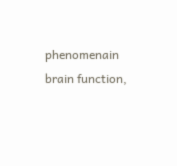phenomenain brain function,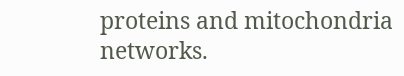proteins and mitochondria networks.